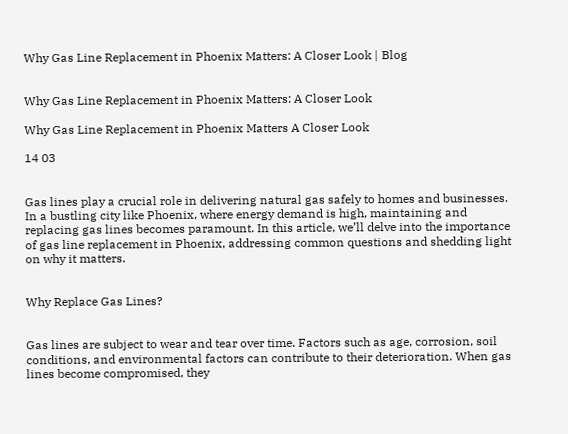Why Gas Line Replacement in Phoenix Matters: A Closer Look | Blog


Why Gas Line Replacement in Phoenix Matters: A Closer Look

Why Gas Line Replacement in Phoenix Matters A Closer Look

14 03


Gas lines play a crucial role in delivering natural gas safely to homes and businesses. In a bustling city like Phoenix, where energy demand is high, maintaining and replacing gas lines becomes paramount. In this article, we’ll delve into the importance of gas line replacement in Phoenix, addressing common questions and shedding light on why it matters.


Why Replace Gas Lines?


Gas lines are subject to wear and tear over time. Factors such as age, corrosion, soil conditions, and environmental factors can contribute to their deterioration. When gas lines become compromised, they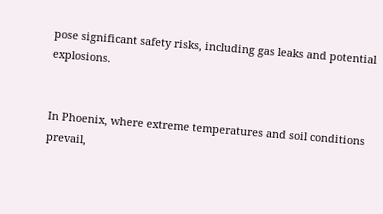pose significant safety risks, including gas leaks and potential explosions.


In Phoenix, where extreme temperatures and soil conditions prevail,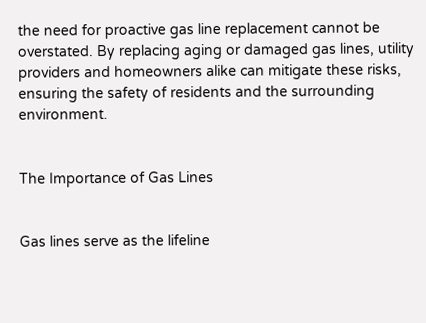the need for proactive gas line replacement cannot be overstated. By replacing aging or damaged gas lines, utility providers and homeowners alike can mitigate these risks, ensuring the safety of residents and the surrounding environment.


The Importance of Gas Lines


Gas lines serve as the lifeline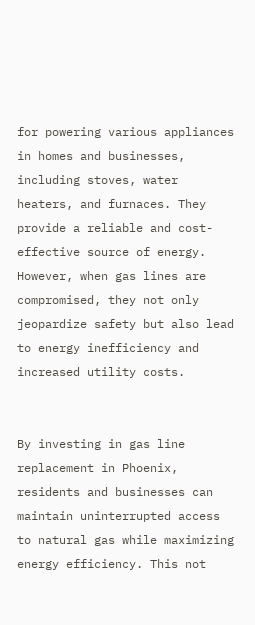for powering various appliances in homes and businesses, including stoves, water heaters, and furnaces. They provide a reliable and cost-effective source of energy. However, when gas lines are compromised, they not only jeopardize safety but also lead to energy inefficiency and increased utility costs.


By investing in gas line replacement in Phoenix, residents and businesses can maintain uninterrupted access to natural gas while maximizing energy efficiency. This not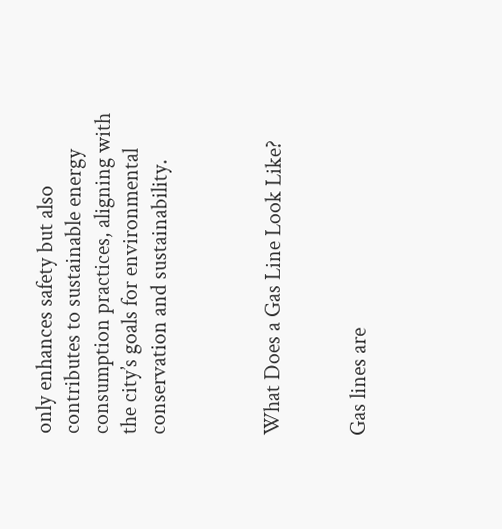only enhances safety but also contributes to sustainable energy consumption practices, aligning with the city’s goals for environmental conservation and sustainability.



What Does a Gas Line Look Like?


Gas lines are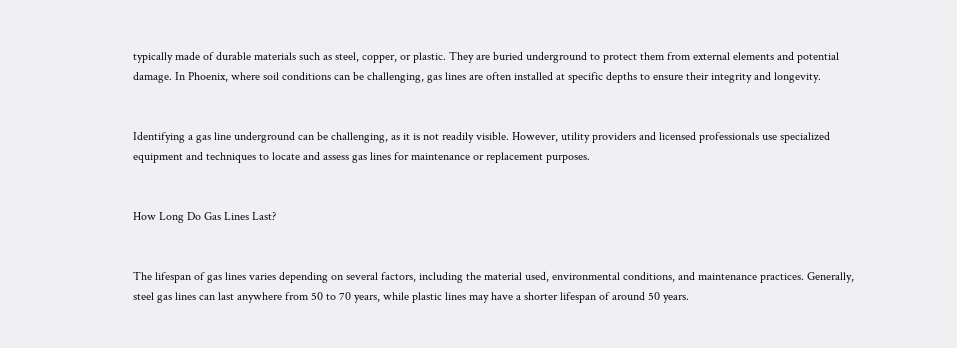typically made of durable materials such as steel, copper, or plastic. They are buried underground to protect them from external elements and potential damage. In Phoenix, where soil conditions can be challenging, gas lines are often installed at specific depths to ensure their integrity and longevity.


Identifying a gas line underground can be challenging, as it is not readily visible. However, utility providers and licensed professionals use specialized equipment and techniques to locate and assess gas lines for maintenance or replacement purposes.


How Long Do Gas Lines Last?


The lifespan of gas lines varies depending on several factors, including the material used, environmental conditions, and maintenance practices. Generally, steel gas lines can last anywhere from 50 to 70 years, while plastic lines may have a shorter lifespan of around 50 years.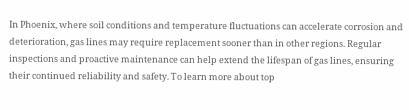In Phoenix, where soil conditions and temperature fluctuations can accelerate corrosion and deterioration, gas lines may require replacement sooner than in other regions. Regular inspections and proactive maintenance can help extend the lifespan of gas lines, ensuring their continued reliability and safety. To learn more about top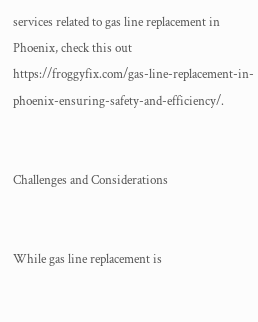services related to gas line replacement in Phoenix, check this out https://froggyfix.com/gas-line-replacement-in-phoenix-ensuring-safety-and-efficiency/.


Challenges and Considerations


While gas line replacement is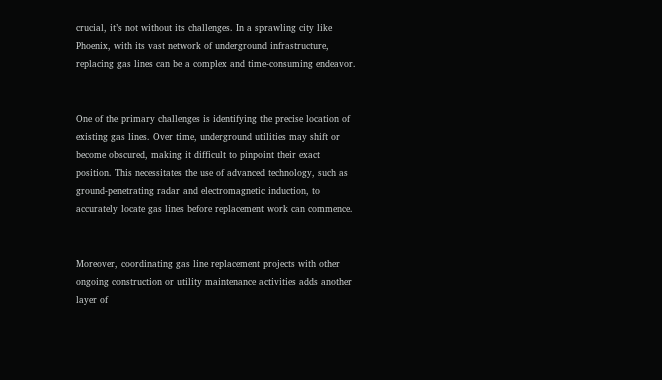crucial, it’s not without its challenges. In a sprawling city like Phoenix, with its vast network of underground infrastructure, replacing gas lines can be a complex and time-consuming endeavor.


One of the primary challenges is identifying the precise location of existing gas lines. Over time, underground utilities may shift or become obscured, making it difficult to pinpoint their exact position. This necessitates the use of advanced technology, such as ground-penetrating radar and electromagnetic induction, to accurately locate gas lines before replacement work can commence.


Moreover, coordinating gas line replacement projects with other ongoing construction or utility maintenance activities adds another layer of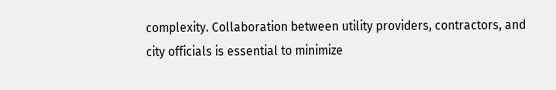complexity. Collaboration between utility providers, contractors, and city officials is essential to minimize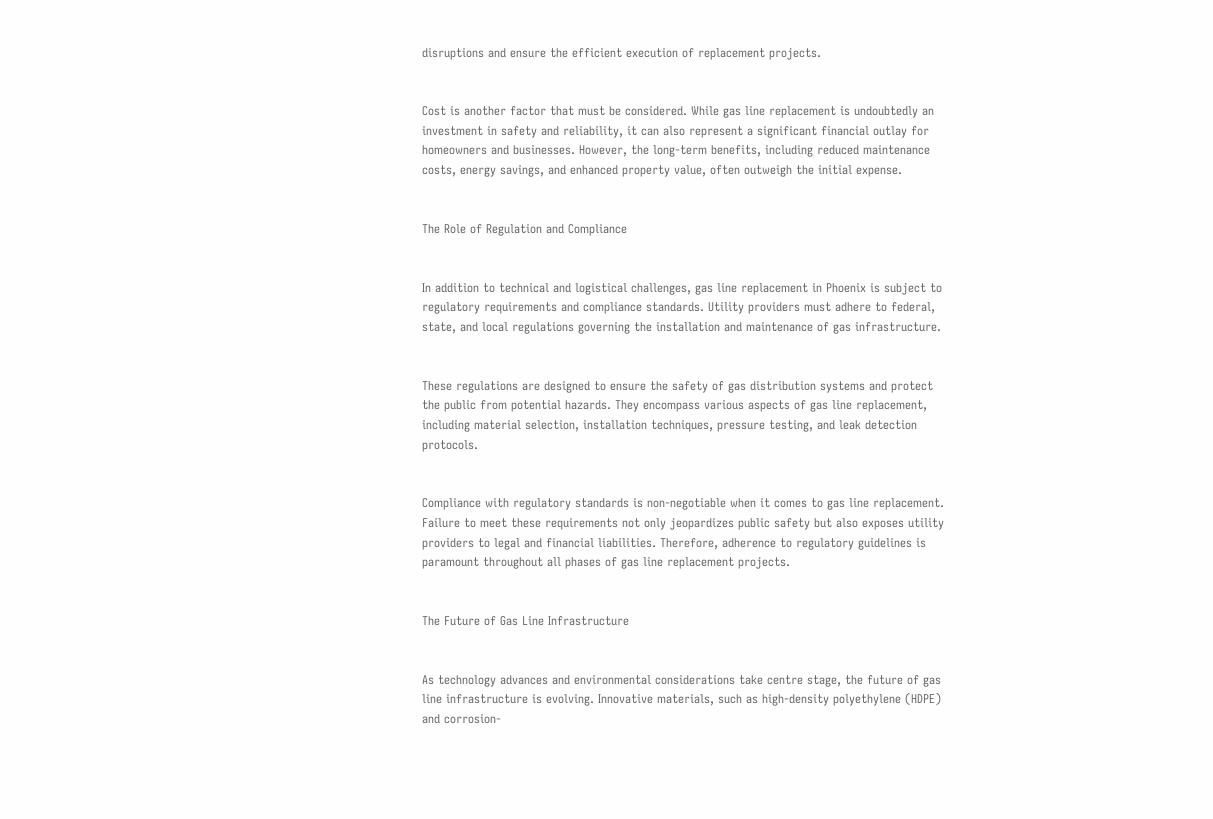disruptions and ensure the efficient execution of replacement projects.


Cost is another factor that must be considered. While gas line replacement is undoubtedly an investment in safety and reliability, it can also represent a significant financial outlay for homeowners and businesses. However, the long-term benefits, including reduced maintenance costs, energy savings, and enhanced property value, often outweigh the initial expense.


The Role of Regulation and Compliance


In addition to technical and logistical challenges, gas line replacement in Phoenix is subject to regulatory requirements and compliance standards. Utility providers must adhere to federal, state, and local regulations governing the installation and maintenance of gas infrastructure.


These regulations are designed to ensure the safety of gas distribution systems and protect the public from potential hazards. They encompass various aspects of gas line replacement, including material selection, installation techniques, pressure testing, and leak detection protocols.


Compliance with regulatory standards is non-negotiable when it comes to gas line replacement. Failure to meet these requirements not only jeopardizes public safety but also exposes utility providers to legal and financial liabilities. Therefore, adherence to regulatory guidelines is paramount throughout all phases of gas line replacement projects.


The Future of Gas Line Infrastructure


As technology advances and environmental considerations take centre stage, the future of gas line infrastructure is evolving. Innovative materials, such as high-density polyethylene (HDPE) and corrosion-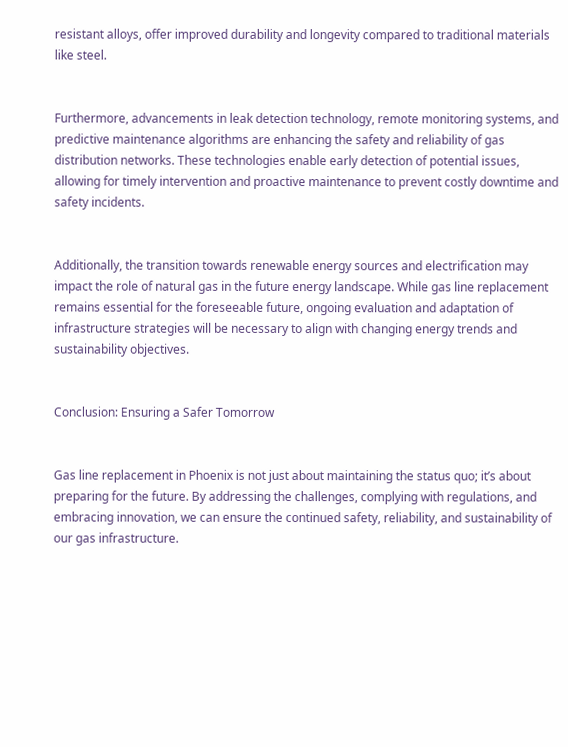resistant alloys, offer improved durability and longevity compared to traditional materials like steel.


Furthermore, advancements in leak detection technology, remote monitoring systems, and predictive maintenance algorithms are enhancing the safety and reliability of gas distribution networks. These technologies enable early detection of potential issues, allowing for timely intervention and proactive maintenance to prevent costly downtime and safety incidents.


Additionally, the transition towards renewable energy sources and electrification may impact the role of natural gas in the future energy landscape. While gas line replacement remains essential for the foreseeable future, ongoing evaluation and adaptation of infrastructure strategies will be necessary to align with changing energy trends and sustainability objectives.


Conclusion: Ensuring a Safer Tomorrow


Gas line replacement in Phoenix is not just about maintaining the status quo; it’s about preparing for the future. By addressing the challenges, complying with regulations, and embracing innovation, we can ensure the continued safety, reliability, and sustainability of our gas infrastructure.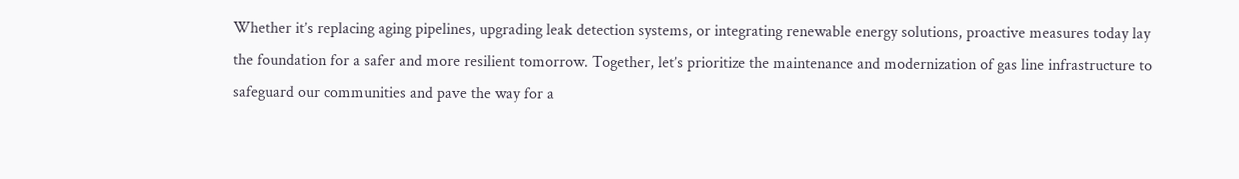Whether it’s replacing aging pipelines, upgrading leak detection systems, or integrating renewable energy solutions, proactive measures today lay the foundation for a safer and more resilient tomorrow. Together, let’s prioritize the maintenance and modernization of gas line infrastructure to safeguard our communities and pave the way for a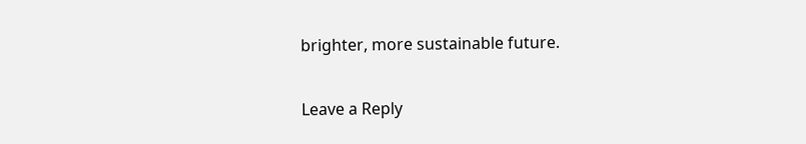brighter, more sustainable future.

Leave a Reply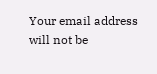Your email address will not be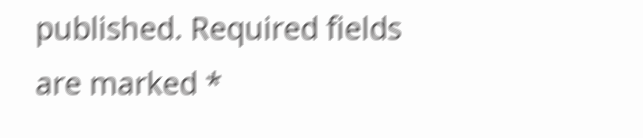published. Required fields are marked *